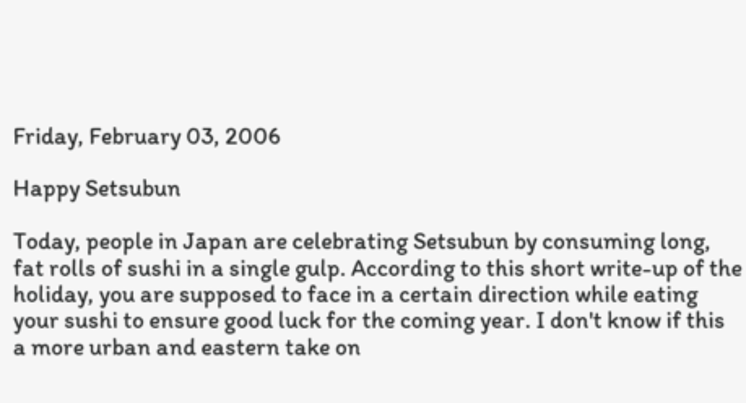Friday, February 03, 2006

Happy Setsubun

Today, people in Japan are celebrating Setsubun by consuming long, fat rolls of sushi in a single gulp. According to this short write-up of the holiday, you are supposed to face in a certain direction while eating your sushi to ensure good luck for the coming year. I don't know if this a more urban and eastern take on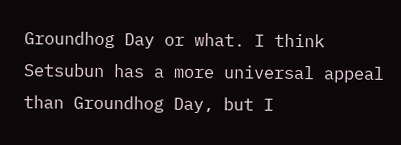Groundhog Day or what. I think Setsubun has a more universal appeal than Groundhog Day, but I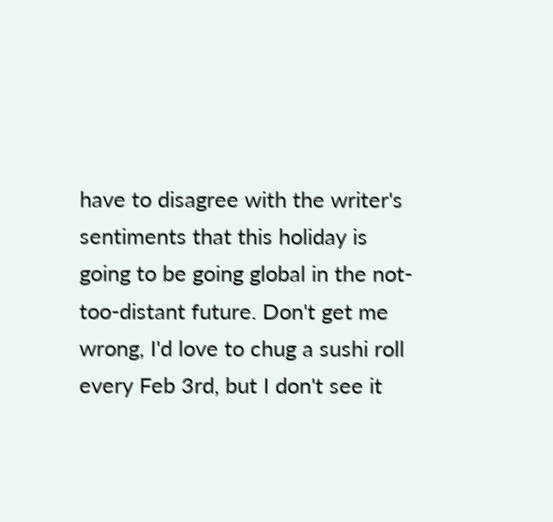have to disagree with the writer's sentiments that this holiday is going to be going global in the not-too-distant future. Don't get me wrong, I'd love to chug a sushi roll every Feb 3rd, but I don't see it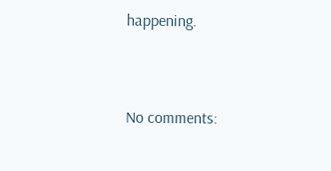happening.


No comments: